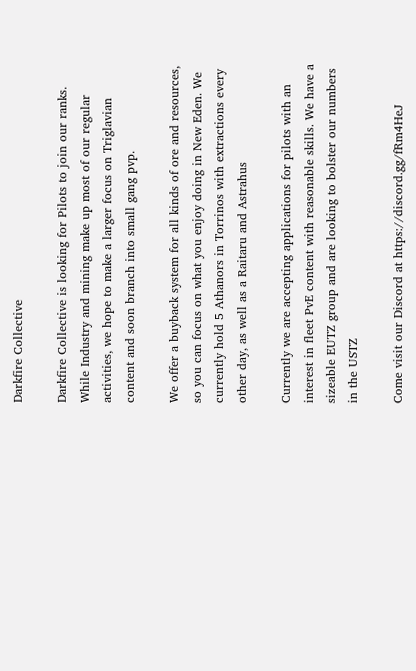Darkfire Collective

Darkfire Collective is looking for Pilots to join our ranks. While Industry and mining make up most of our regular activities, we hope to make a larger focus on Triglavian content and soon branch into small gang pvp.

We offer a buyback system for all kinds of ore and resources, so you can focus on what you enjoy doing in New Eden. We currently hold 5 Athanors in Torrinos with extractions every other day, as well as a Raitaru and Astrahus

Currently we are accepting applications for pilots with an interest in fleet PvE content with reasonable skills. We have a sizeable EUTZ group and are looking to bolster our numbers in the USTZ

Come visit our Discord at https://discord.gg/fRm4HeJ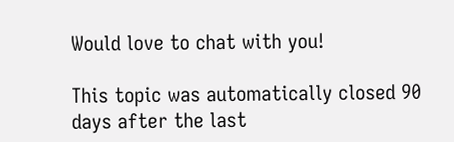Would love to chat with you!

This topic was automatically closed 90 days after the last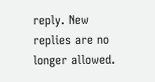reply. New replies are no longer allowed.